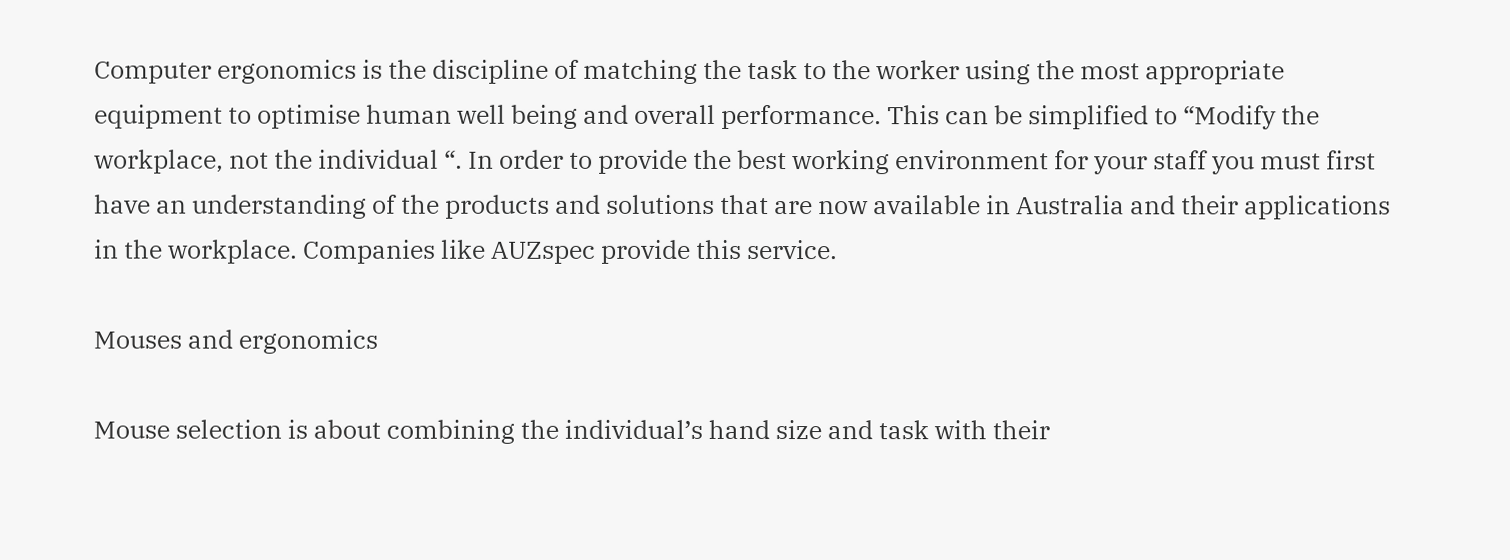Computer ergonomics is the discipline of matching the task to the worker using the most appropriate equipment to optimise human well being and overall performance. This can be simplified to “Modify the workplace, not the individual “. In order to provide the best working environment for your staff you must first have an understanding of the products and solutions that are now available in Australia and their applications in the workplace. Companies like AUZspec provide this service.

Mouses and ergonomics

Mouse selection is about combining the individual’s hand size and task with their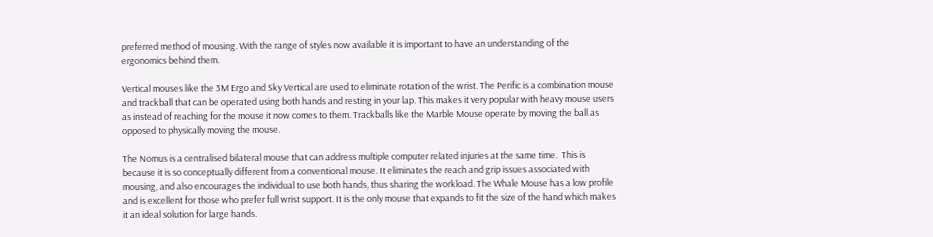preferred method of mousing. With the range of styles now available it is important to have an understanding of the ergonomics behind them.

Vertical mouses like the 3M Ergo and Sky Vertical are used to eliminate rotation of the wrist. The Perific is a combination mouse and trackball that can be operated using both hands and resting in your lap. This makes it very popular with heavy mouse users as instead of reaching for the mouse it now comes to them. Trackballs like the Marble Mouse operate by moving the ball as opposed to physically moving the mouse.

The Nomus is a centralised bilateral mouse that can address multiple computer related injuries at the same time.  This is because it is so conceptually different from a conventional mouse. It eliminates the reach and grip issues associated with mousing, and also encourages the individual to use both hands, thus sharing the workload. The Whale Mouse has a low profile and is excellent for those who prefer full wrist support. It is the only mouse that expands to fit the size of the hand which makes it an ideal solution for large hands.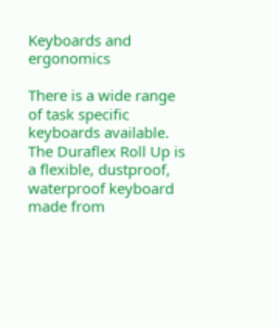Keyboards and ergonomics

There is a wide range of task specific keyboards available. The Duraflex Roll Up is a flexible, dustproof, waterproof keyboard made from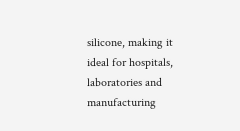silicone, making it ideal for hospitals, laboratories and manufacturing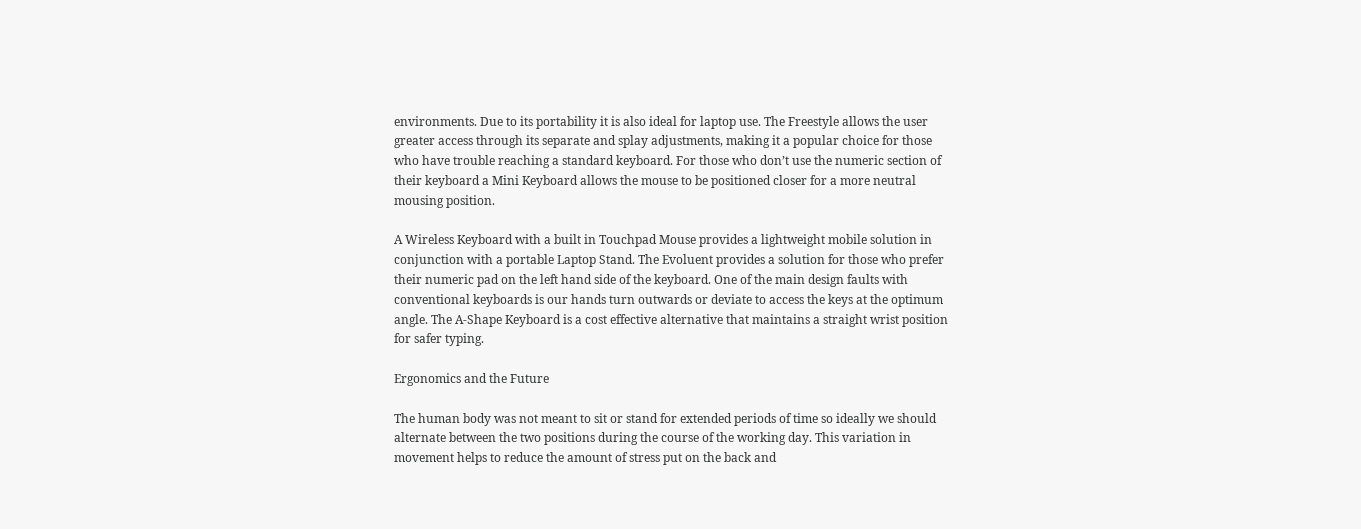environments. Due to its portability it is also ideal for laptop use. The Freestyle allows the user greater access through its separate and splay adjustments, making it a popular choice for those who have trouble reaching a standard keyboard. For those who don’t use the numeric section of their keyboard a Mini Keyboard allows the mouse to be positioned closer for a more neutral mousing position.

A Wireless Keyboard with a built in Touchpad Mouse provides a lightweight mobile solution in conjunction with a portable Laptop Stand. The Evoluent provides a solution for those who prefer their numeric pad on the left hand side of the keyboard. One of the main design faults with conventional keyboards is our hands turn outwards or deviate to access the keys at the optimum angle. The A-Shape Keyboard is a cost effective alternative that maintains a straight wrist position for safer typing.

Ergonomics and the Future

The human body was not meant to sit or stand for extended periods of time so ideally we should alternate between the two positions during the course of the working day. This variation in movement helps to reduce the amount of stress put on the back and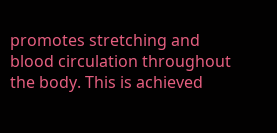promotes stretching and blood circulation throughout the body. This is achieved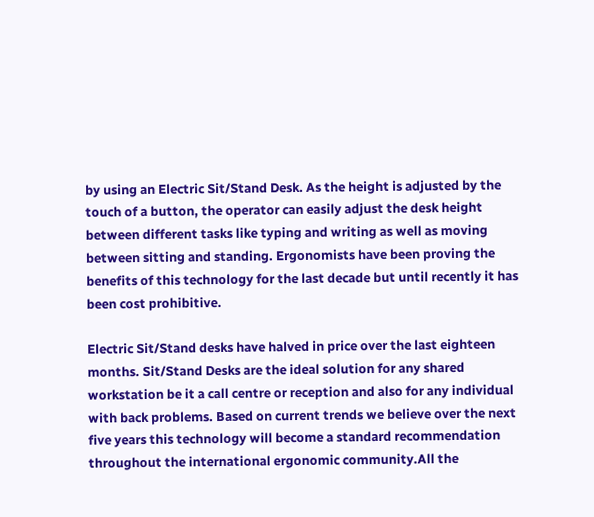by using an Electric Sit/Stand Desk. As the height is adjusted by the touch of a button, the operator can easily adjust the desk height between different tasks like typing and writing as well as moving between sitting and standing. Ergonomists have been proving the benefits of this technology for the last decade but until recently it has been cost prohibitive.

Electric Sit/Stand desks have halved in price over the last eighteen months. Sit/Stand Desks are the ideal solution for any shared workstation be it a call centre or reception and also for any individual with back problems. Based on current trends we believe over the next five years this technology will become a standard recommendation throughout the international ergonomic community.All the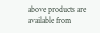above products are available from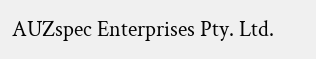AUZspec Enterprises Pty. Ltd.